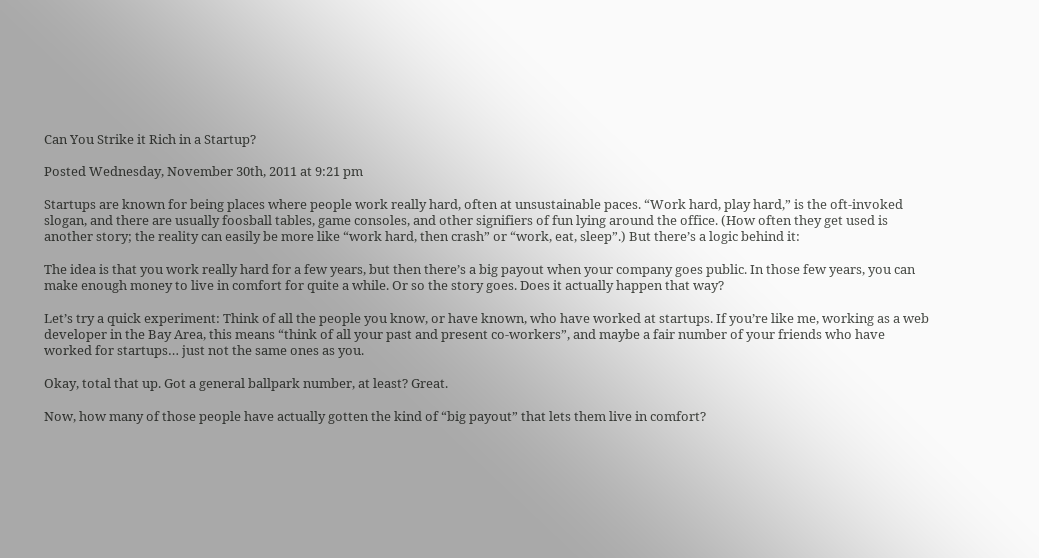Can You Strike it Rich in a Startup?

Posted Wednesday, November 30th, 2011 at 9:21 pm

Startups are known for being places where people work really hard, often at unsustainable paces. “Work hard, play hard,” is the oft-invoked slogan, and there are usually foosball tables, game consoles, and other signifiers of fun lying around the office. (How often they get used is another story; the reality can easily be more like “work hard, then crash” or “work, eat, sleep”.) But there’s a logic behind it:

The idea is that you work really hard for a few years, but then there’s a big payout when your company goes public. In those few years, you can make enough money to live in comfort for quite a while. Or so the story goes. Does it actually happen that way?

Let’s try a quick experiment: Think of all the people you know, or have known, who have worked at startups. If you’re like me, working as a web developer in the Bay Area, this means “think of all your past and present co-workers”, and maybe a fair number of your friends who have worked for startups… just not the same ones as you.

Okay, total that up. Got a general ballpark number, at least? Great.

Now, how many of those people have actually gotten the kind of “big payout” that lets them live in comfort?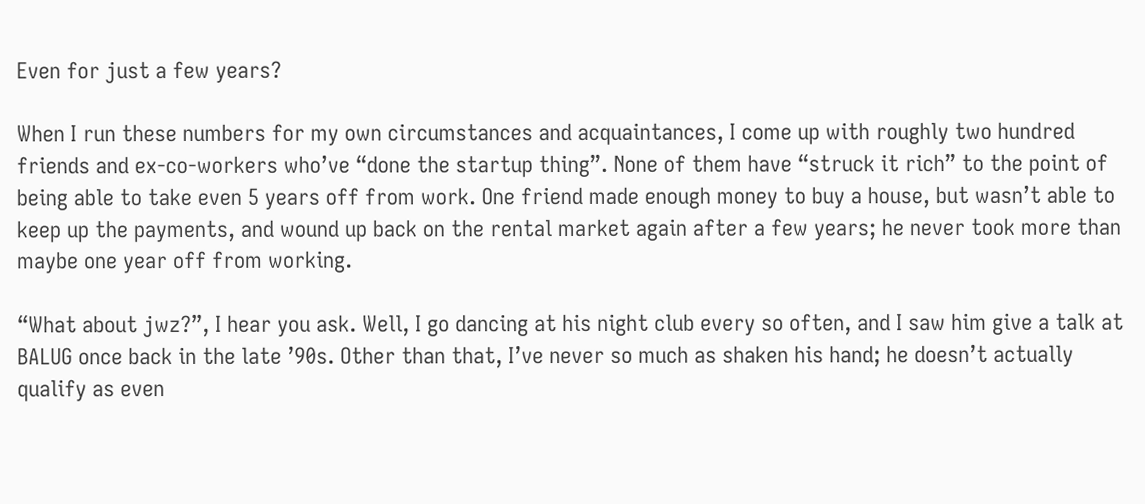Even for just a few years?

When I run these numbers for my own circumstances and acquaintances, I come up with roughly two hundred friends and ex-co-workers who’ve “done the startup thing”. None of them have “struck it rich” to the point of being able to take even 5 years off from work. One friend made enough money to buy a house, but wasn’t able to keep up the payments, and wound up back on the rental market again after a few years; he never took more than maybe one year off from working.

“What about jwz?”, I hear you ask. Well, I go dancing at his night club every so often, and I saw him give a talk at BALUG once back in the late ’90s. Other than that, I’ve never so much as shaken his hand; he doesn’t actually qualify as even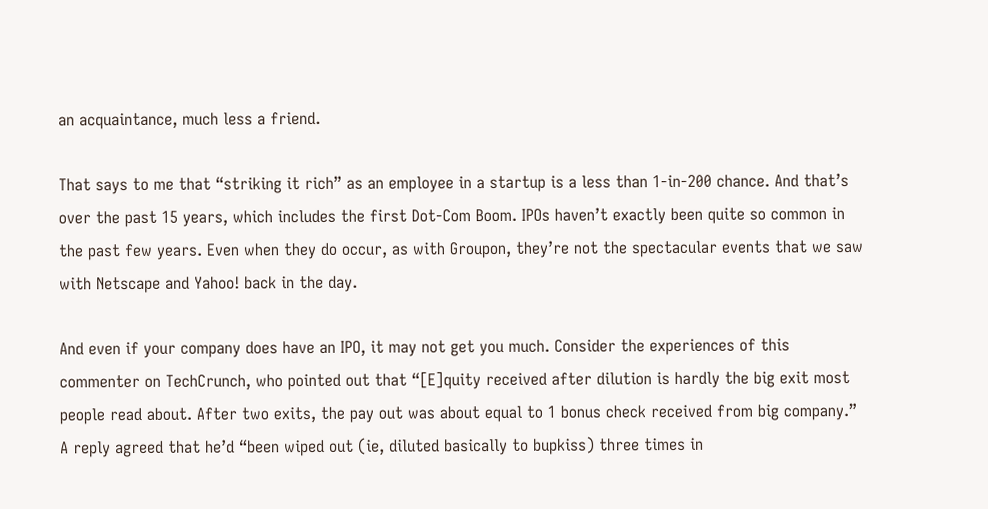an acquaintance, much less a friend.

That says to me that “striking it rich” as an employee in a startup is a less than 1-in-200 chance. And that’s over the past 15 years, which includes the first Dot-Com Boom. IPOs haven’t exactly been quite so common in the past few years. Even when they do occur, as with Groupon, they’re not the spectacular events that we saw with Netscape and Yahoo! back in the day.

And even if your company does have an IPO, it may not get you much. Consider the experiences of this commenter on TechCrunch, who pointed out that “[E]quity received after dilution is hardly the big exit most people read about. After two exits, the pay out was about equal to 1 bonus check received from big company.” A reply agreed that he’d “been wiped out (ie, diluted basically to bupkiss) three times in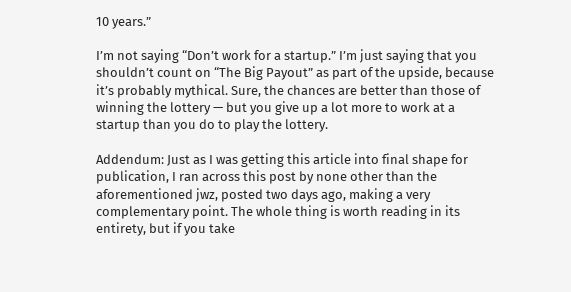10 years.”

I’m not saying “Don’t work for a startup.” I’m just saying that you shouldn’t count on “The Big Payout” as part of the upside, because it’s probably mythical. Sure, the chances are better than those of winning the lottery — but you give up a lot more to work at a startup than you do to play the lottery.

Addendum: Just as I was getting this article into final shape for publication, I ran across this post by none other than the aforementioned jwz, posted two days ago, making a very complementary point. The whole thing is worth reading in its entirety, but if you take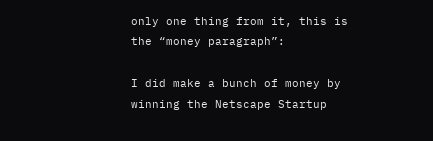only one thing from it, this is the “money paragraph”:

I did make a bunch of money by winning the Netscape Startup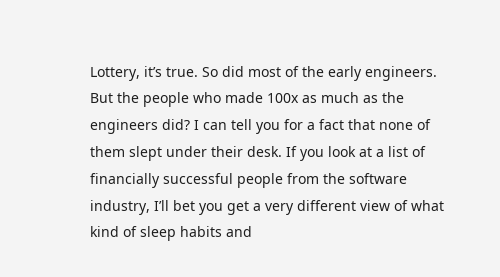Lottery, it’s true. So did most of the early engineers. But the people who made 100x as much as the engineers did? I can tell you for a fact that none of them slept under their desk. If you look at a list of financially successful people from the software industry, I’ll bet you get a very different view of what kind of sleep habits and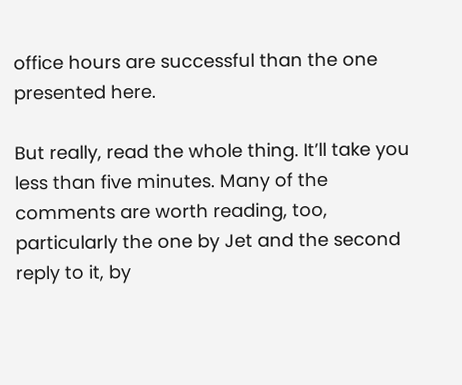office hours are successful than the one presented here.

But really, read the whole thing. It’ll take you less than five minutes. Many of the comments are worth reading, too, particularly the one by Jet and the second reply to it, by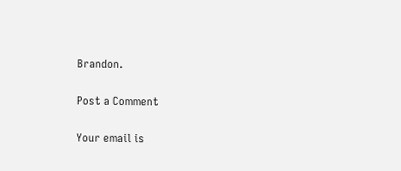Brandon.

Post a Comment

Your email is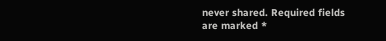never shared. Required fields are marked *